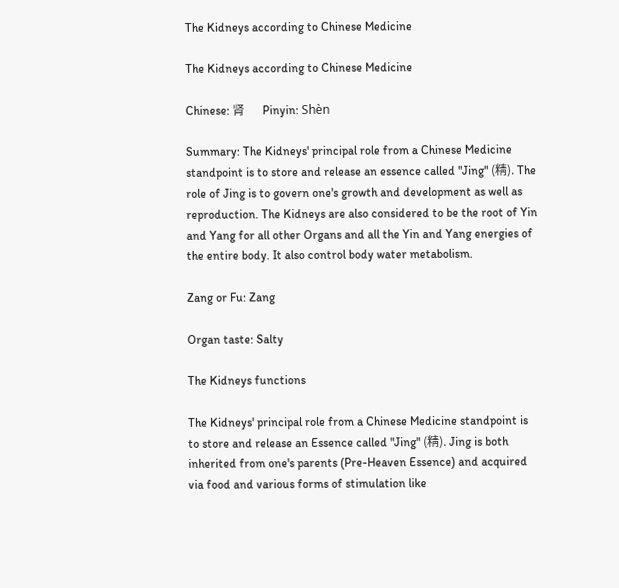The Kidneys according to Chinese Medicine

The Kidneys according to Chinese Medicine

Chinese: 肾      Pinyin: Shèn

Summary: The Kidneys' principal role from a Chinese Medicine standpoint is to store and release an essence called "Jing" (精). The role of Jing is to govern one's growth and development as well as reproduction. The Kidneys are also considered to be the root of Yin and Yang for all other Organs and all the Yin and Yang energies of the entire body. It also control body water metabolism.

Zang or Fu: Zang

Organ taste: Salty

The Kidneys functions

The Kidneys' principal role from a Chinese Medicine standpoint is to store and release an Essence called "Jing" (精). Jing is both inherited from one's parents (Pre-Heaven Essence) and acquired via food and various forms of stimulation like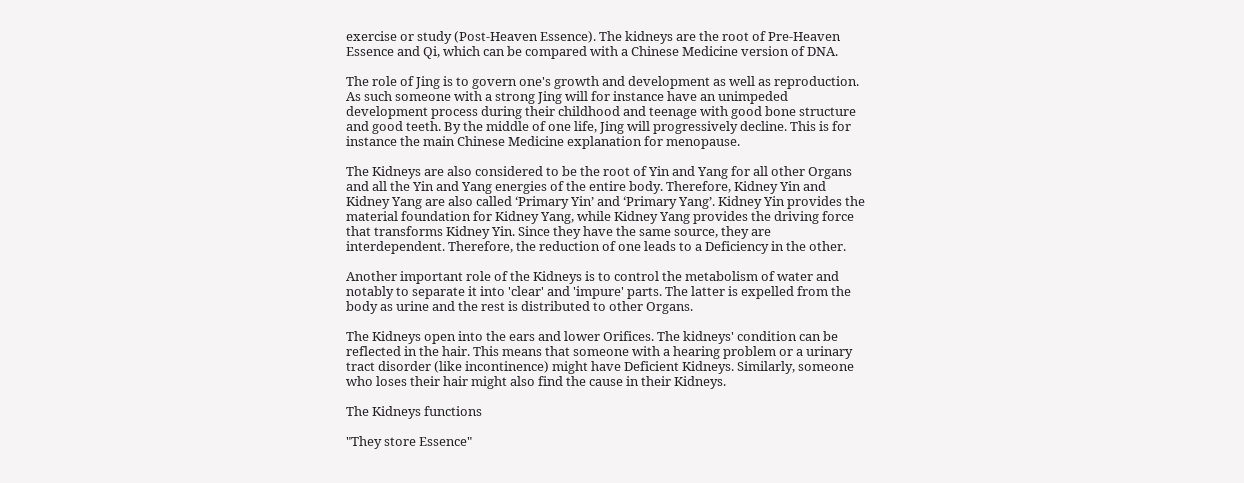exercise or study (Post-Heaven Essence). The kidneys are the root of Pre-Heaven Essence and Qi, which can be compared with a Chinese Medicine version of DNA.

The role of Jing is to govern one's growth and development as well as reproduction. As such someone with a strong Jing will for instance have an unimpeded development process during their childhood and teenage with good bone structure and good teeth. By the middle of one life, Jing will progressively decline. This is for instance the main Chinese Medicine explanation for menopause.

The Kidneys are also considered to be the root of Yin and Yang for all other Organs and all the Yin and Yang energies of the entire body. Therefore, Kidney Yin and Kidney Yang are also called ‘Primary Yin’ and ‘Primary Yang’. Kidney Yin provides the material foundation for Kidney Yang, while Kidney Yang provides the driving force that transforms Kidney Yin. Since they have the same source, they are interdependent. Therefore, the reduction of one leads to a Deficiency in the other.

Another important role of the Kidneys is to control the metabolism of water and notably to separate it into 'clear' and 'impure' parts. The latter is expelled from the body as urine and the rest is distributed to other Organs.

The Kidneys open into the ears and lower Orifices. The kidneys' condition can be reflected in the hair. This means that someone with a hearing problem or a urinary tract disorder (like incontinence) might have Deficient Kidneys. Similarly, someone who loses their hair might also find the cause in their Kidneys.

The Kidneys functions

"They store Essence"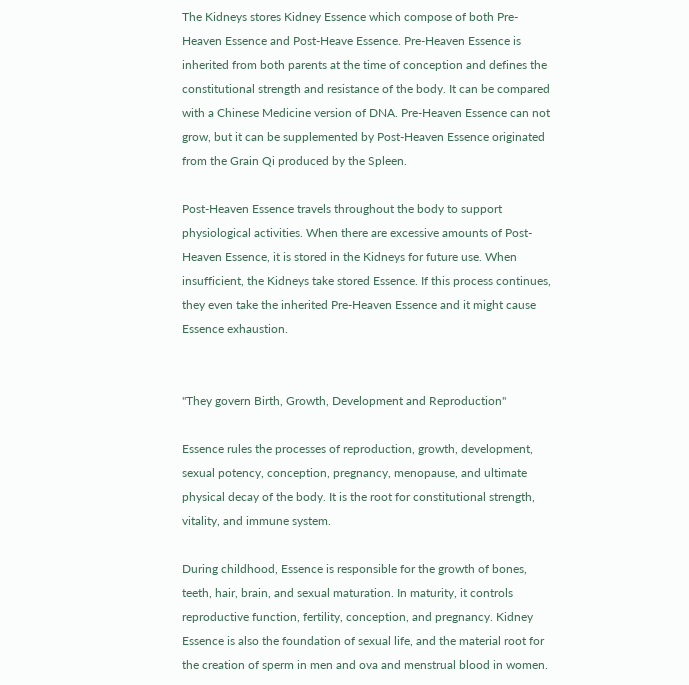The Kidneys stores Kidney Essence which compose of both Pre-Heaven Essence and Post-Heave Essence. Pre-Heaven Essence is inherited from both parents at the time of conception and defines the constitutional strength and resistance of the body. It can be compared with a Chinese Medicine version of DNA. Pre-Heaven Essence can not grow, but it can be supplemented by Post-Heaven Essence originated from the Grain Qi produced by the Spleen.

Post-Heaven Essence travels throughout the body to support physiological activities. When there are excessive amounts of Post-Heaven Essence, it is stored in the Kidneys for future use. When insufficient, the Kidneys take stored Essence. If this process continues, they even take the inherited Pre-Heaven Essence and it might cause Essence exhaustion.


"They govern Birth, Growth, Development and Reproduction"

Essence rules the processes of reproduction, growth, development, sexual potency, conception, pregnancy, menopause, and ultimate physical decay of the body. It is the root for constitutional strength, vitality, and immune system.

During childhood, Essence is responsible for the growth of bones, teeth, hair, brain, and sexual maturation. In maturity, it controls reproductive function, fertility, conception, and pregnancy. Kidney Essence is also the foundation of sexual life, and the material root for the creation of sperm in men and ova and menstrual blood in women.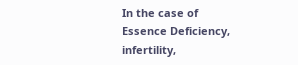In the case of Essence Deficiency, infertility,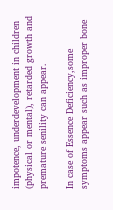impotence, underdevelopment in children (physical or mental), retarded growth and premature senility can appear.

In case of Essence Deficiency,some symptoms appear such as improper bone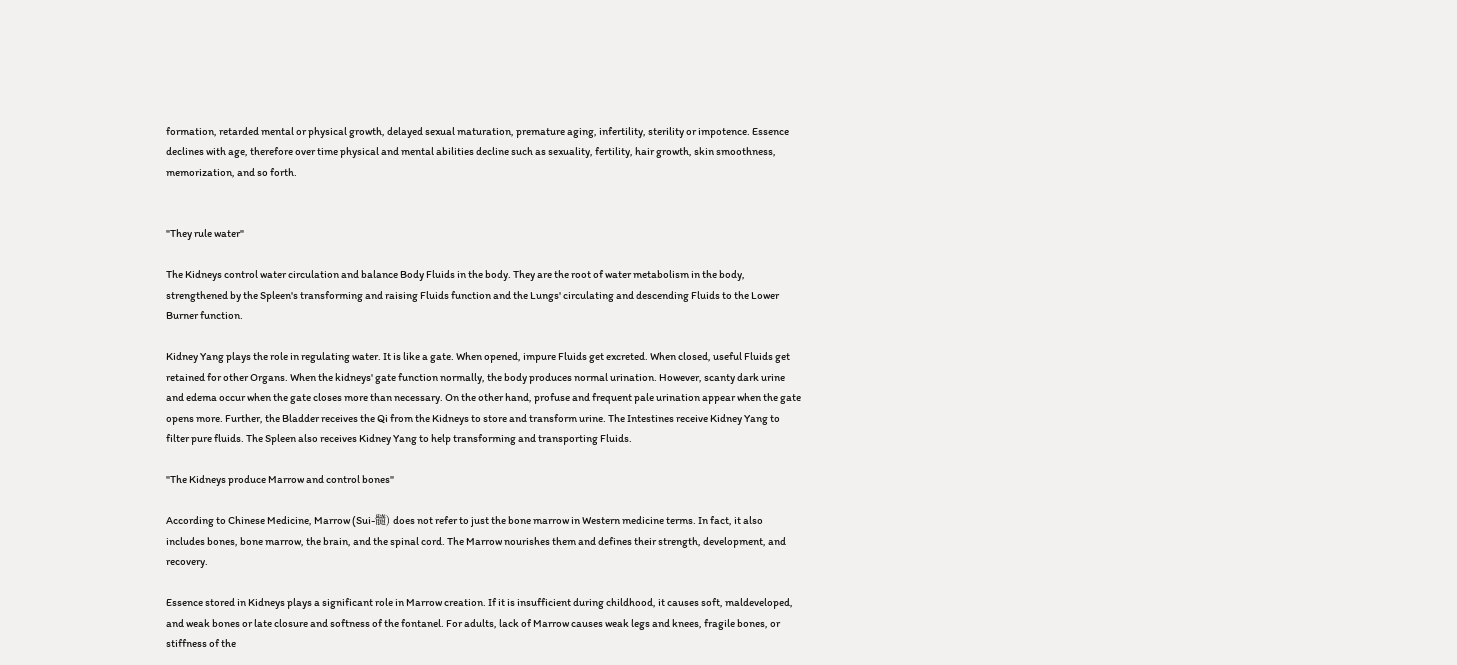formation, retarded mental or physical growth, delayed sexual maturation, premature aging, infertility, sterility or impotence. Essence declines with age, therefore over time physical and mental abilities decline such as sexuality, fertility, hair growth, skin smoothness, memorization, and so forth.


"They rule water"

The Kidneys control water circulation and balance Body Fluids in the body. They are the root of water metabolism in the body, strengthened by the Spleen's transforming and raising Fluids function and the Lungs' circulating and descending Fluids to the Lower Burner function.

Kidney Yang plays the role in regulating water. It is like a gate. When opened, impure Fluids get excreted. When closed, useful Fluids get retained for other Organs. When the kidneys' gate function normally, the body produces normal urination. However, scanty dark urine and edema occur when the gate closes more than necessary. On the other hand, profuse and frequent pale urination appear when the gate opens more. Further, the Bladder receives the Qi from the Kidneys to store and transform urine. The Intestines receive Kidney Yang to filter pure fluids. The Spleen also receives Kidney Yang to help transforming and transporting Fluids.

"The Kidneys produce Marrow and control bones"

According to Chinese Medicine, Marrow (Sui-髓) does not refer to just the bone marrow in Western medicine terms. In fact, it also includes bones, bone marrow, the brain, and the spinal cord. The Marrow nourishes them and defines their strength, development, and recovery.

Essence stored in Kidneys plays a significant role in Marrow creation. If it is insufficient during childhood, it causes soft, maldeveloped, and weak bones or late closure and softness of the fontanel. For adults, lack of Marrow causes weak legs and knees, fragile bones, or stiffness of the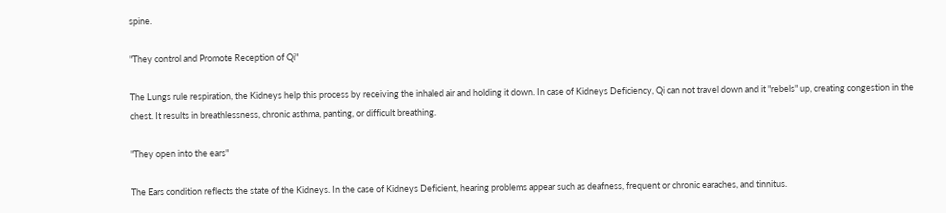spine.

"They control and Promote Reception of Qi"

The Lungs rule respiration, the Kidneys help this process by receiving the inhaled air and holding it down. In case of Kidneys Deficiency, Qi can not travel down and it "rebels" up, creating congestion in the chest. It results in breathlessness, chronic asthma, panting, or difficult breathing.

"They open into the ears"

The Ears condition reflects the state of the Kidneys. In the case of Kidneys Deficient, hearing problems appear such as deafness, frequent or chronic earaches, and tinnitus.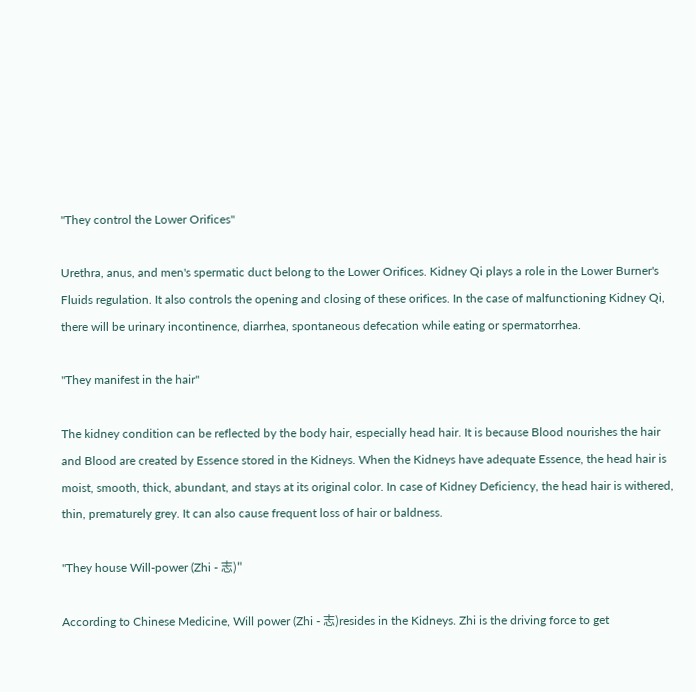"They control the Lower Orifices"

Urethra, anus, and men's spermatic duct belong to the Lower Orifices. Kidney Qi plays a role in the Lower Burner's Fluids regulation. It also controls the opening and closing of these orifices. In the case of malfunctioning Kidney Qi, there will be urinary incontinence, diarrhea, spontaneous defecation while eating or spermatorrhea.

"They manifest in the hair"

The kidney condition can be reflected by the body hair, especially head hair. It is because Blood nourishes the hair and Blood are created by Essence stored in the Kidneys. When the Kidneys have adequate Essence, the head hair is moist, smooth, thick, abundant, and stays at its original color. In case of Kidney Deficiency, the head hair is withered, thin, prematurely grey. It can also cause frequent loss of hair or baldness.

"They house Will-power (Zhi - 志)"

According to Chinese Medicine, Will power (Zhi - 志)resides in the Kidneys. Zhi is the driving force to get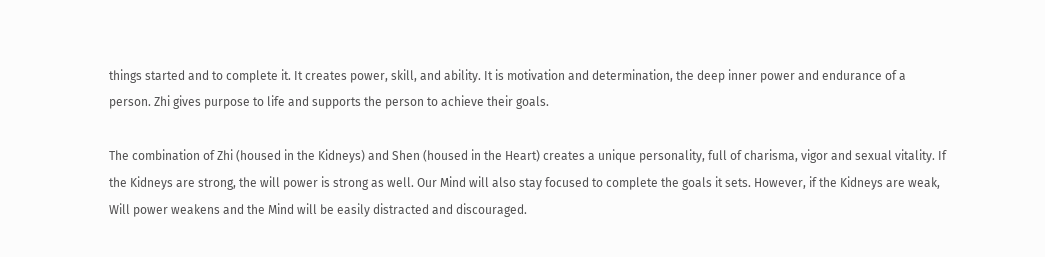things started and to complete it. It creates power, skill, and ability. It is motivation and determination, the deep inner power and endurance of a person. Zhi gives purpose to life and supports the person to achieve their goals.

The combination of Zhi (housed in the Kidneys) and Shen (housed in the Heart) creates a unique personality, full of charisma, vigor and sexual vitality. If the Kidneys are strong, the will power is strong as well. Our Mind will also stay focused to complete the goals it sets. However, if the Kidneys are weak, Will power weakens and the Mind will be easily distracted and discouraged.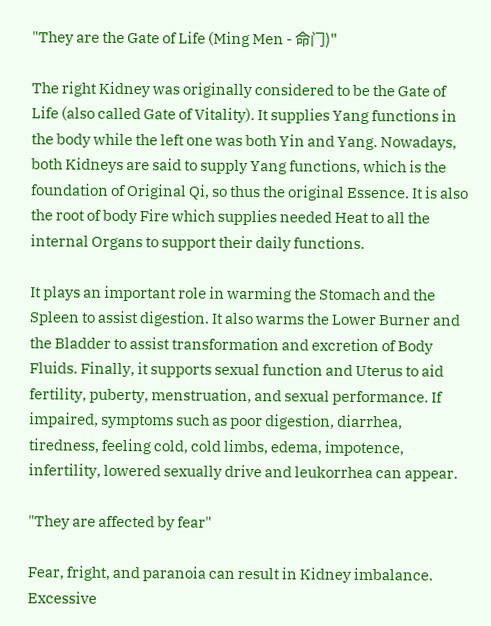"They are the Gate of Life (Ming Men - 命门)"

The right Kidney was originally considered to be the Gate of Life (also called Gate of Vitality). It supplies Yang functions in the body while the left one was both Yin and Yang. Nowadays, both Kidneys are said to supply Yang functions, which is the foundation of Original Qi, so thus the original Essence. It is also the root of body Fire which supplies needed Heat to all the internal Organs to support their daily functions.

It plays an important role in warming the Stomach and the Spleen to assist digestion. It also warms the Lower Burner and the Bladder to assist transformation and excretion of Body Fluids. Finally, it supports sexual function and Uterus to aid fertility, puberty, menstruation, and sexual performance. If impaired, symptoms such as poor digestion, diarrhea, tiredness, feeling cold, cold limbs, edema, impotence, infertility, lowered sexually drive and leukorrhea can appear.

"They are affected by fear"

Fear, fright, and paranoia can result in Kidney imbalance. Excessive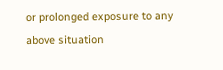or prolonged exposure to any above situation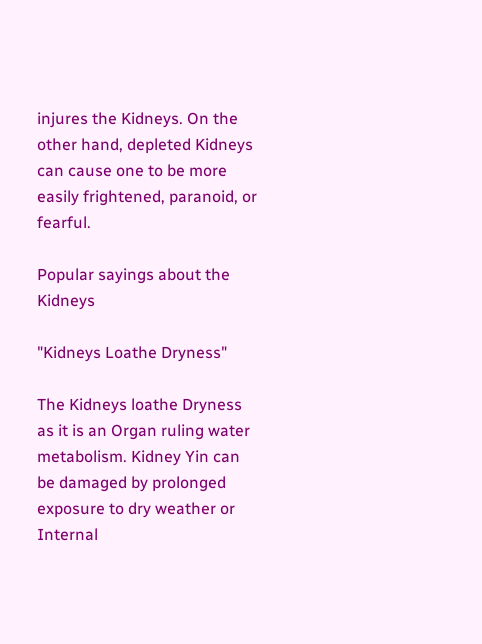injures the Kidneys. On the other hand, depleted Kidneys can cause one to be more easily frightened, paranoid, or fearful.

Popular sayings about the Kidneys

"Kidneys Loathe Dryness"

The Kidneys loathe Dryness as it is an Organ ruling water metabolism. Kidney Yin can be damaged by prolonged exposure to dry weather or Internal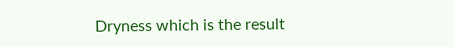Dryness which is the result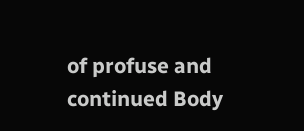of profuse and continued Body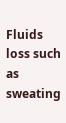Fluids loss such as sweating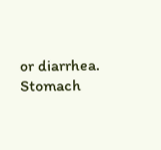or diarrhea. Stomach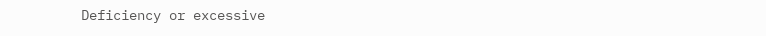Deficiency or excessive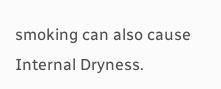smoking can also cause Internal Dryness.